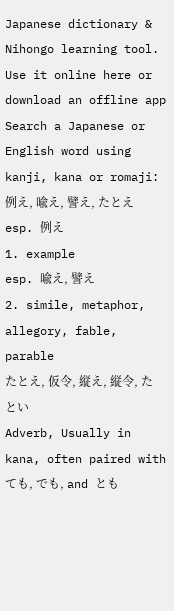Japanese dictionary & Nihongo learning tool. Use it online here or download an offline app
Search a Japanese or English word using kanji, kana or romaji:
例え, 喩え, 譬え, たとえ
esp. 例え
1. example
esp. 喩え, 譬え
2. simile, metaphor, allegory, fable, parable
たとえ, 仮令, 縦え, 縦令, たとい
Adverb, Usually in kana, often paired with ても, でも, and とも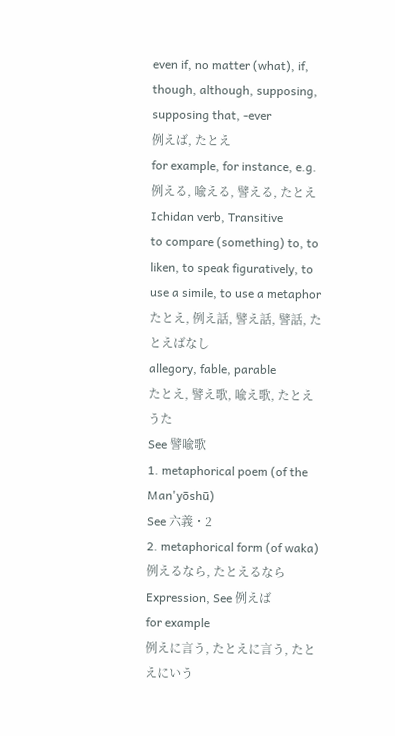even if, no matter (what), if, though, although, supposing, supposing that, -ever
例えば, たとえ
for example, for instance, e.g.
例える, 喩える, 譬える, たとえ
Ichidan verb, Transitive
to compare (something) to, to liken, to speak figuratively, to use a simile, to use a metaphor
たとえ, 例え話, 譬え話, 譬話, たとえばなし
allegory, fable, parable
たとえ, 譬え歌, 喩え歌, たとえうた
See 譬喩歌
1. metaphorical poem (of the Man'yōshū)
See 六義・2
2. metaphorical form (of waka)
例えるなら, たとえるなら
Expression, See 例えば
for example
例えに言う, たとえに言う, たとえにいう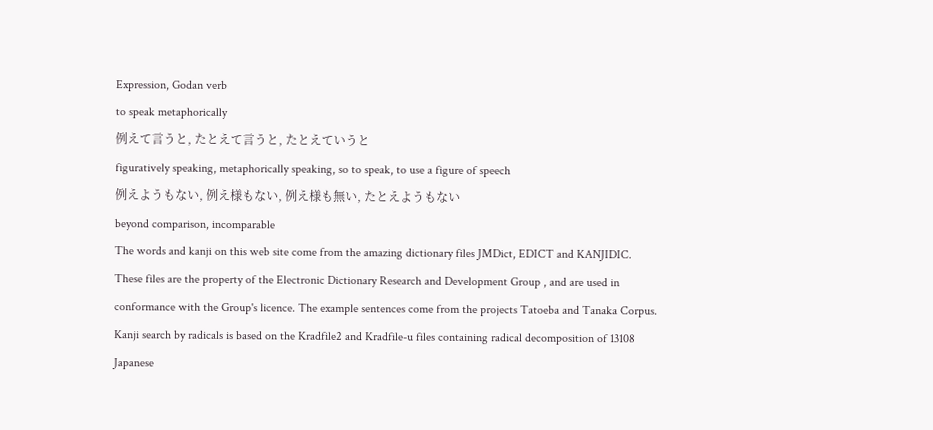Expression, Godan verb
to speak metaphorically
例えて言うと, たとえて言うと, たとえていうと
figuratively speaking, metaphorically speaking, so to speak, to use a figure of speech
例えようもない, 例え様もない, 例え様も無い, たとえようもない
beyond comparison, incomparable
The words and kanji on this web site come from the amazing dictionary files JMDict, EDICT and KANJIDIC. These files are the property of the Electronic Dictionary Research and Development Group , and are used in conformance with the Group's licence. The example sentences come from the projects Tatoeba and Tanaka Corpus. Kanji search by radicals is based on the Kradfile2 and Kradfile-u files containing radical decomposition of 13108 Japanese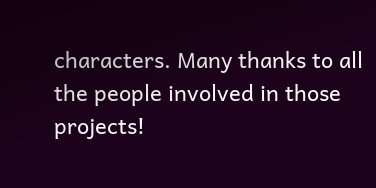characters. Many thanks to all the people involved in those projects!